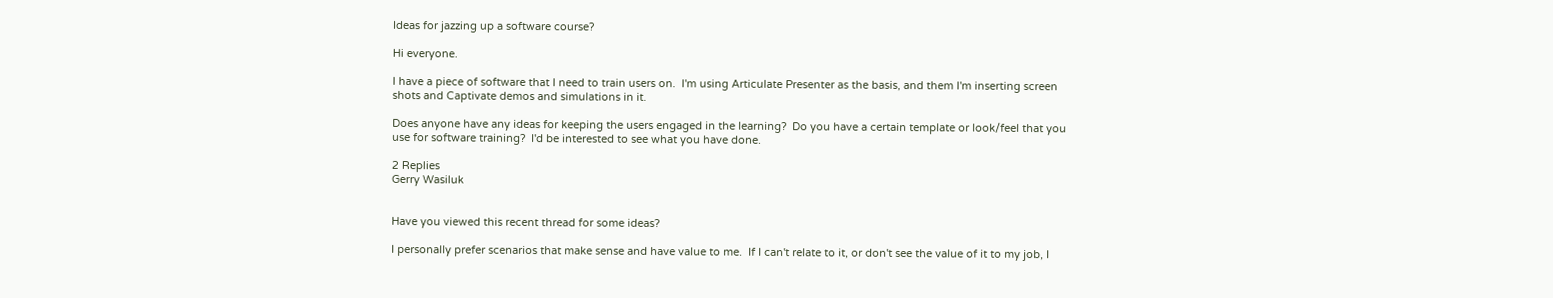Ideas for jazzing up a software course?

Hi everyone.

I have a piece of software that I need to train users on.  I'm using Articulate Presenter as the basis, and them I'm inserting screen shots and Captivate demos and simulations in it.

Does anyone have any ideas for keeping the users engaged in the learning?  Do you have a certain template or look/feel that you use for software training?  I'd be interested to see what you have done.

2 Replies
Gerry Wasiluk


Have you viewed this recent thread for some ideas?

I personally prefer scenarios that make sense and have value to me.  If I can't relate to it, or don't see the value of it to my job, I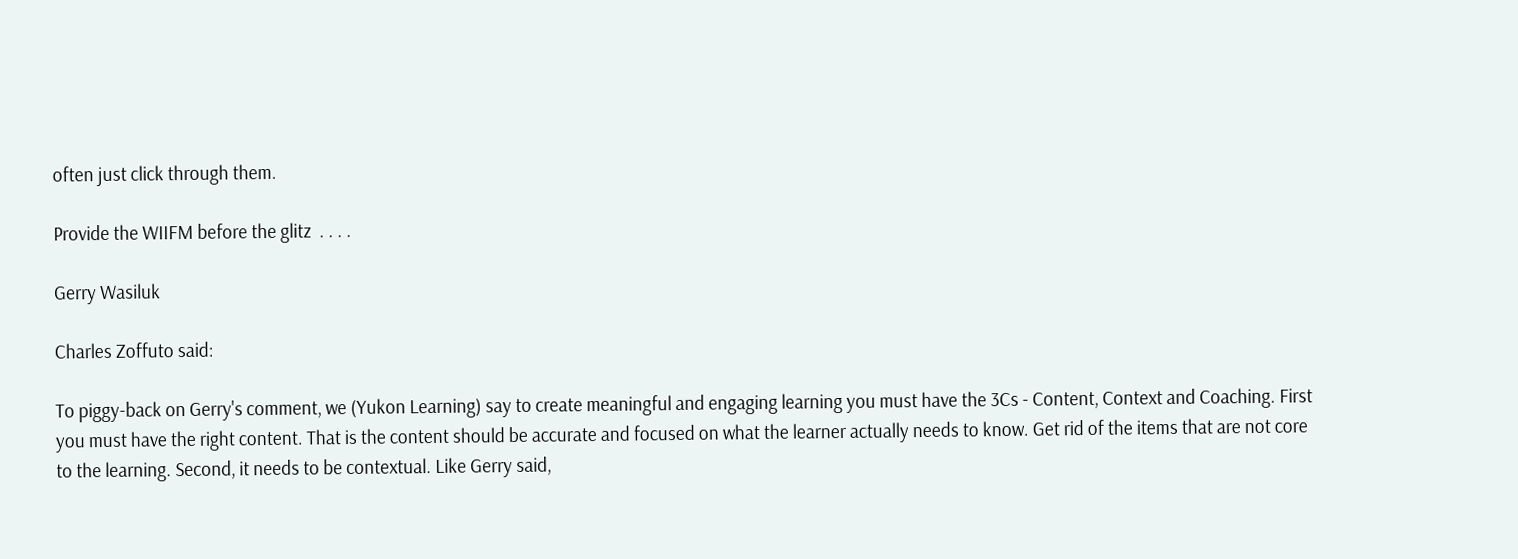often just click through them.

Provide the WIIFM before the glitz  . . . .

Gerry Wasiluk

Charles Zoffuto said:

To piggy-back on Gerry's comment, we (Yukon Learning) say to create meaningful and engaging learning you must have the 3Cs - Content, Context and Coaching. First you must have the right content. That is the content should be accurate and focused on what the learner actually needs to know. Get rid of the items that are not core to the learning. Second, it needs to be contextual. Like Gerry said,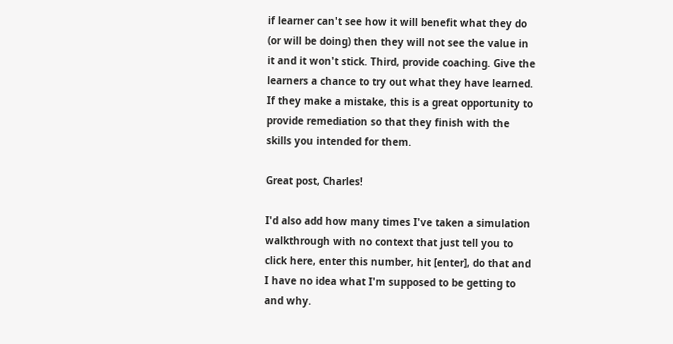if learner can't see how it will benefit what they do (or will be doing) then they will not see the value in it and it won't stick. Third, provide coaching. Give the learners a chance to try out what they have learned. If they make a mistake, this is a great opportunity to provide remediation so that they finish with the skills you intended for them.

Great post, Charles!

I'd also add how many times I've taken a simulation walkthrough with no context that just tell you to click here, enter this number, hit [enter], do that and I have no idea what I'm supposed to be getting to and why.